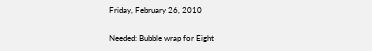Friday, February 26, 2010

Needed: Bubble wrap for Eight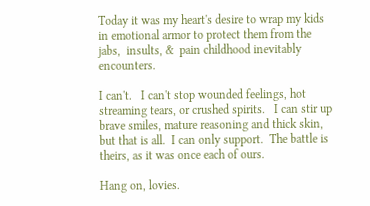Today it was my heart's desire to wrap my kids in emotional armor to protect them from the jabs,  insults, &  pain childhood inevitably encounters.

I can't.   I can't stop wounded feelings, hot streaming tears, or crushed spirits.   I can stir up brave smiles, mature reasoning and thick skin, but that is all.  I can only support.  The battle is theirs, as it was once each of ours.

Hang on, lovies.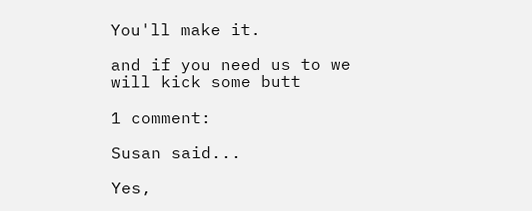You'll make it.

and if you need us to we will kick some butt

1 comment:

Susan said...

Yes,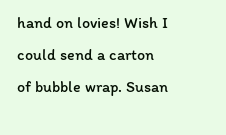hand on lovies! Wish I could send a carton of bubble wrap. Susan